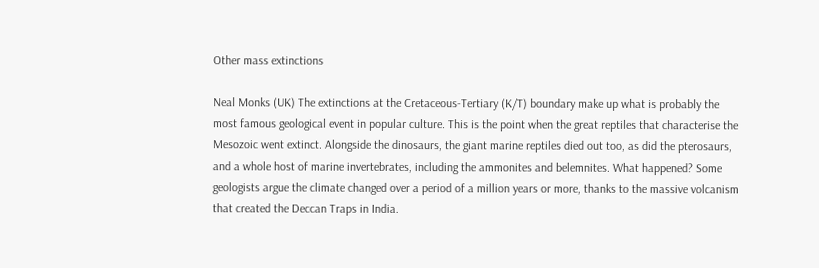Other mass extinctions

Neal Monks (UK) The extinctions at the Cretaceous-Tertiary (K/T) boundary make up what is probably the most famous geological event in popular culture. This is the point when the great reptiles that characterise the Mesozoic went extinct. Alongside the dinosaurs, the giant marine reptiles died out too, as did the pterosaurs, and a whole host of marine invertebrates, including the ammonites and belemnites. What happened? Some geologists argue the climate changed over a period of a million years or more, thanks to the massive volcanism that created the Deccan Traps in India.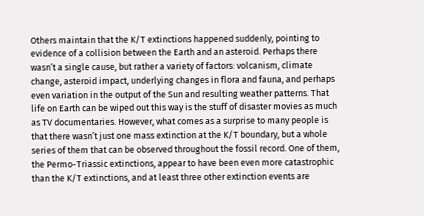Others maintain that the K/T extinctions happened suddenly, pointing to evidence of a collision between the Earth and an asteroid. Perhaps there wasn’t a single cause, but rather a variety of factors: volcanism, climate change, asteroid impact, underlying changes in flora and fauna, and perhaps even variation in the output of the Sun and resulting weather patterns. That life on Earth can be wiped out this way is the stuff of disaster movies as much as TV documentaries. However, what comes as a surprise to many people is that there wasn’t just one mass extinction at the K/T boundary, but a whole series of them that can be observed throughout the fossil record. One of them, the Permo-Triassic extinctions, appear to have been even more catastrophic than the K/T extinctions, and at least three other extinction events are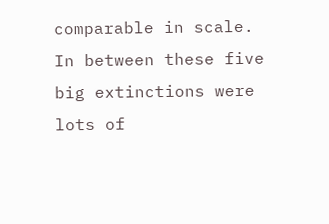comparable in scale. In between these five big extinctions were lots of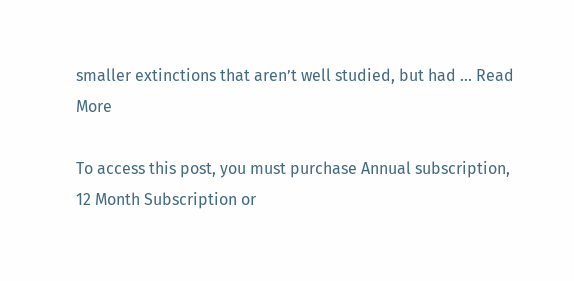smaller extinctions that aren’t well studied, but had … Read More

To access this post, you must purchase Annual subscription, 12 Month Subscription or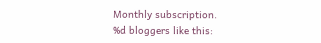Monthly subscription.
%d bloggers like this: